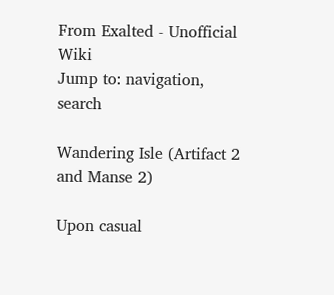From Exalted - Unofficial Wiki
Jump to: navigation, search

Wandering Isle (Artifact 2 and Manse 2)

Upon casual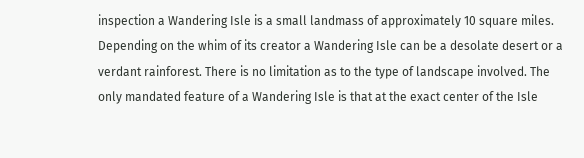inspection a Wandering Isle is a small landmass of approximately 10 square miles. Depending on the whim of its creator a Wandering Isle can be a desolate desert or a verdant rainforest. There is no limitation as to the type of landscape involved. The only mandated feature of a Wandering Isle is that at the exact center of the Isle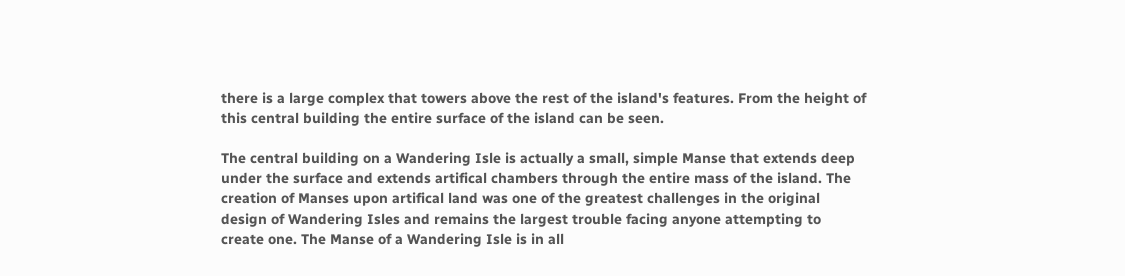there is a large complex that towers above the rest of the island's features. From the height of this central building the entire surface of the island can be seen.

The central building on a Wandering Isle is actually a small, simple Manse that extends deep under the surface and extends artifical chambers through the entire mass of the island. The creation of Manses upon artifical land was one of the greatest challenges in the original design of Wandering Isles and remains the largest trouble facing anyone attempting to create one. The Manse of a Wandering Isle is in all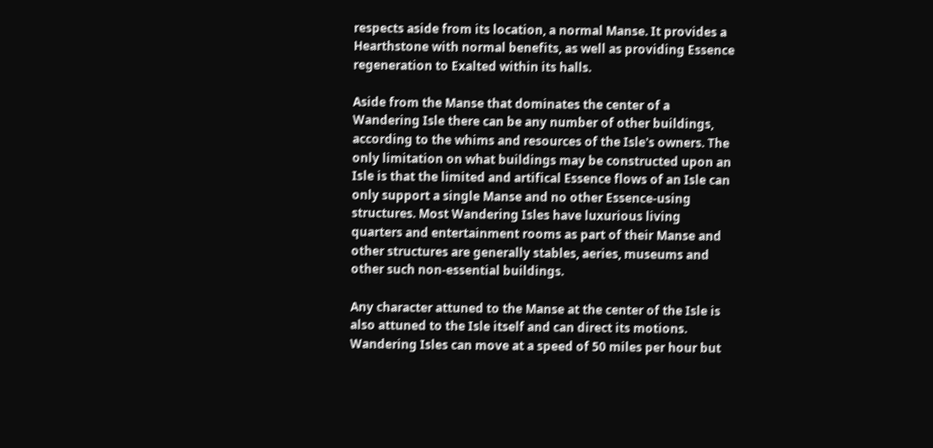respects aside from its location, a normal Manse. It provides a Hearthstone with normal benefits, as well as providing Essence regeneration to Exalted within its halls.

Aside from the Manse that dominates the center of a Wandering Isle there can be any number of other buildings, according to the whims and resources of the Isle's owners. The only limitation on what buildings may be constructed upon an Isle is that the limited and artifical Essence flows of an Isle can only support a single Manse and no other Essence-using structures. Most Wandering Isles have luxurious living quarters and entertainment rooms as part of their Manse and other structures are generally stables, aeries, museums and other such non-essential buildings.

Any character attuned to the Manse at the center of the Isle is also attuned to the Isle itself and can direct its motions. Wandering Isles can move at a speed of 50 miles per hour but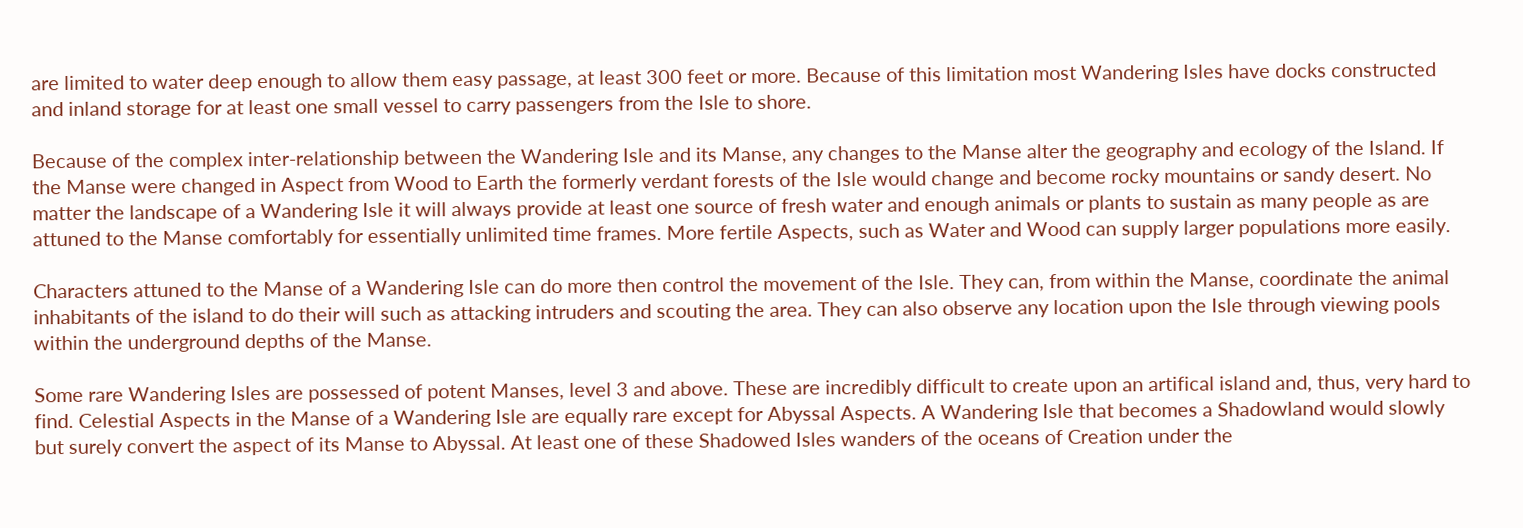are limited to water deep enough to allow them easy passage, at least 300 feet or more. Because of this limitation most Wandering Isles have docks constructed and inland storage for at least one small vessel to carry passengers from the Isle to shore.

Because of the complex inter-relationship between the Wandering Isle and its Manse, any changes to the Manse alter the geography and ecology of the Island. If the Manse were changed in Aspect from Wood to Earth the formerly verdant forests of the Isle would change and become rocky mountains or sandy desert. No matter the landscape of a Wandering Isle it will always provide at least one source of fresh water and enough animals or plants to sustain as many people as are attuned to the Manse comfortably for essentially unlimited time frames. More fertile Aspects, such as Water and Wood can supply larger populations more easily.

Characters attuned to the Manse of a Wandering Isle can do more then control the movement of the Isle. They can, from within the Manse, coordinate the animal inhabitants of the island to do their will such as attacking intruders and scouting the area. They can also observe any location upon the Isle through viewing pools within the underground depths of the Manse.

Some rare Wandering Isles are possessed of potent Manses, level 3 and above. These are incredibly difficult to create upon an artifical island and, thus, very hard to find. Celestial Aspects in the Manse of a Wandering Isle are equally rare except for Abyssal Aspects. A Wandering Isle that becomes a Shadowland would slowly but surely convert the aspect of its Manse to Abyssal. At least one of these Shadowed Isles wanders of the oceans of Creation under the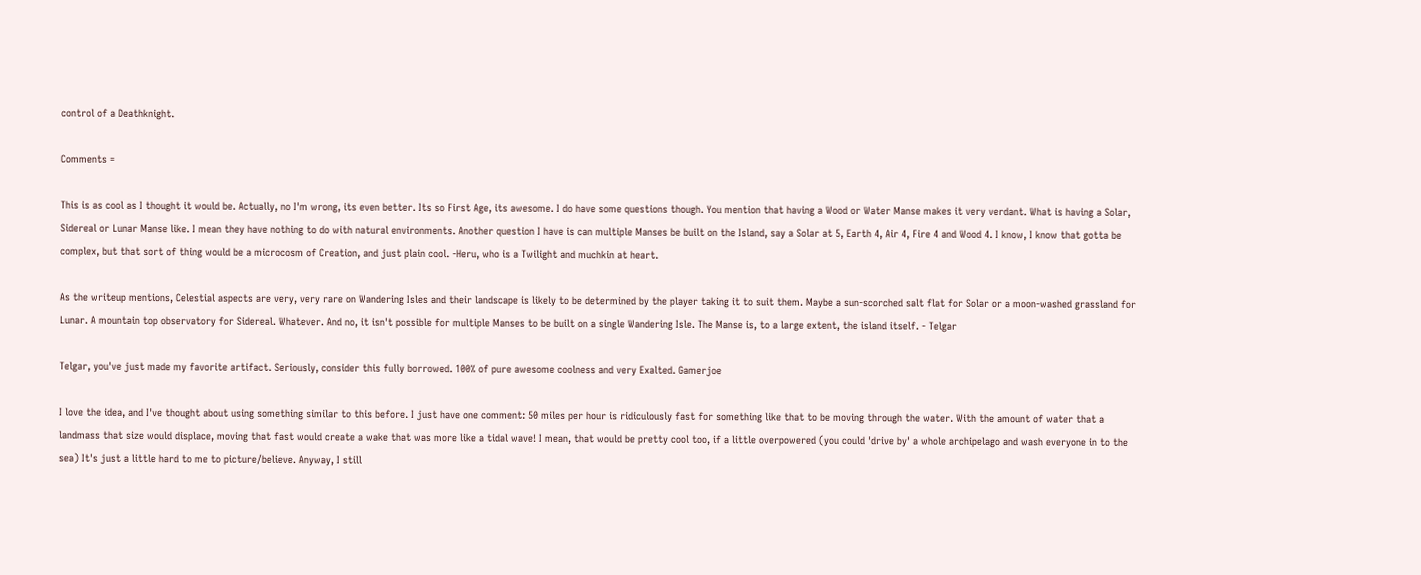control of a Deathknight.

Comments =

This is as cool as I thought it would be. Actually, no I'm wrong, its even better. Its so First Age, its awesome. I do have some questions though. You mention that having a Wood or Water Manse makes it very verdant. What is having a Solar, Sidereal or Lunar Manse like. I mean they have nothing to do with natural environments. Another question I have is can multiple Manses be built on the Island, say a Solar at 5, Earth 4, Air 4, Fire 4 and Wood 4. I know, I know that gotta be complex, but that sort of thing would be a microcosm of Creation, and just plain cool. -Heru, who is a Twilight and muchkin at heart.

As the writeup mentions, Celestial aspects are very, very rare on Wandering Isles and their landscape is likely to be determined by the player taking it to suit them. Maybe a sun-scorched salt flat for Solar or a moon-washed grassland for Lunar. A mountain top observatory for Sidereal. Whatever. And no, it isn't possible for multiple Manses to be built on a single Wandering Isle. The Manse is, to a large extent, the island itself. - Telgar

Telgar, you've just made my favorite artifact. Seriously, consider this fully borrowed. 100% of pure awesome coolness and very Exalted. Gamerjoe

I love the idea, and I've thought about using something similar to this before. I just have one comment: 50 miles per hour is ridiculously fast for something like that to be moving through the water. With the amount of water that a landmass that size would displace, moving that fast would create a wake that was more like a tidal wave! I mean, that would be pretty cool too, if a little overpowered (you could 'drive by' a whole archipelago and wash everyone in to the sea) It's just a little hard to me to picture/believe. Anyway, I still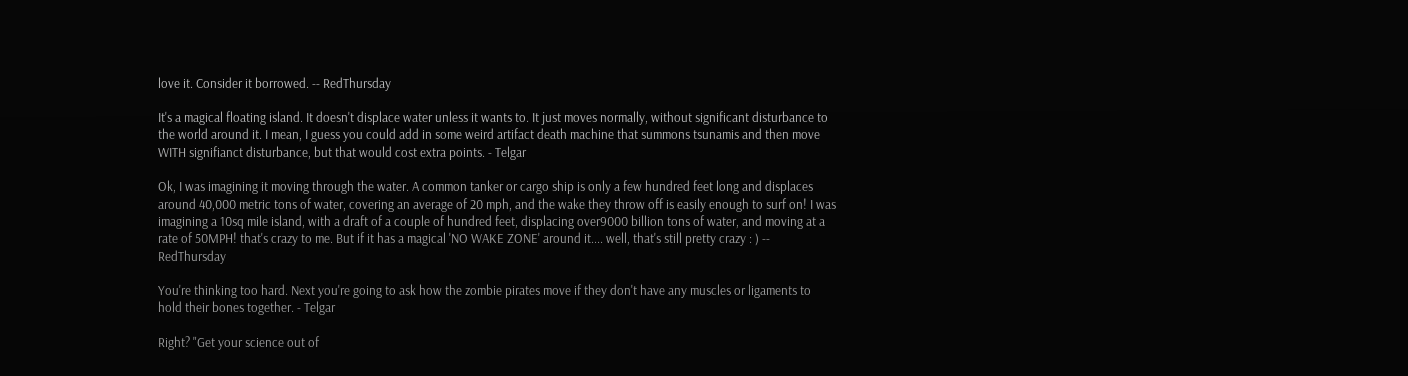love it. Consider it borrowed. -- RedThursday

It's a magical floating island. It doesn't displace water unless it wants to. It just moves normally, without significant disturbance to the world around it. I mean, I guess you could add in some weird artifact death machine that summons tsunamis and then move WITH signifianct disturbance, but that would cost extra points. - Telgar

Ok, I was imagining it moving through the water. A common tanker or cargo ship is only a few hundred feet long and displaces around 40,000 metric tons of water, covering an average of 20 mph, and the wake they throw off is easily enough to surf on! I was imagining a 10sq mile island, with a draft of a couple of hundred feet, displacing over9000 billion tons of water, and moving at a rate of 50MPH! that's crazy to me. But if it has a magical 'NO WAKE ZONE' around it.... well, that's still pretty crazy : ) -- RedThursday

You're thinking too hard. Next you're going to ask how the zombie pirates move if they don't have any muscles or ligaments to hold their bones together. - Telgar

Right? "Get your science out of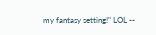my fantasy setting!" LOL --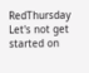RedThursday
Let's not get started on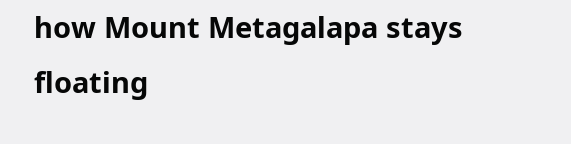how Mount Metagalapa stays floating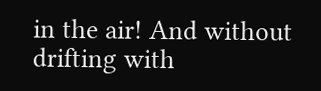in the air! And without drifting with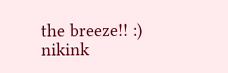the breeze!! :) nikink